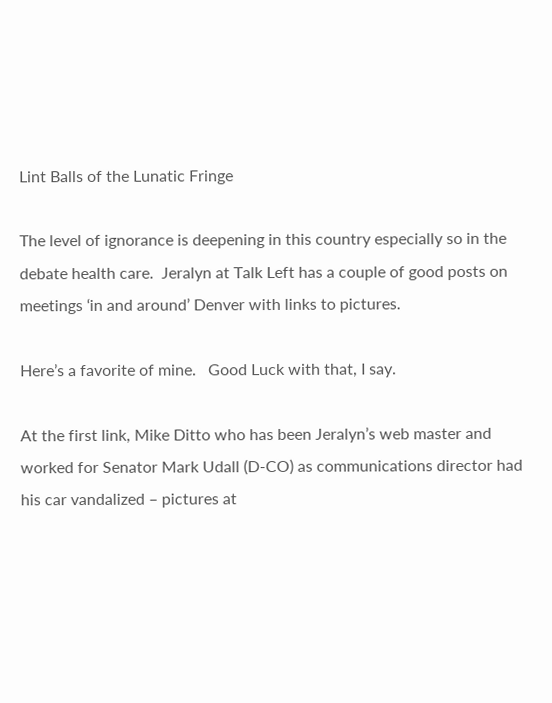Lint Balls of the Lunatic Fringe

The level of ignorance is deepening in this country especially so in the debate health care.  Jeralyn at Talk Left has a couple of good posts on meetings ‘in and around’ Denver with links to pictures.

Here’s a favorite of mine.   Good Luck with that, I say.

At the first link, Mike Ditto who has been Jeralyn’s web master and worked for Senator Mark Udall (D-CO) as communications director had his car vandalized – pictures at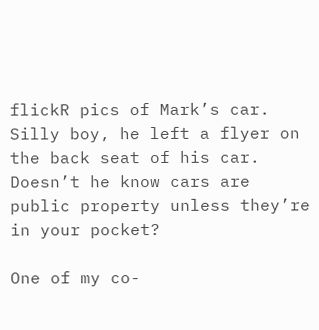flickR pics of Mark’s car. Silly boy, he left a flyer on the back seat of his car.  Doesn’t he know cars are public property unless they’re in your pocket?

One of my co-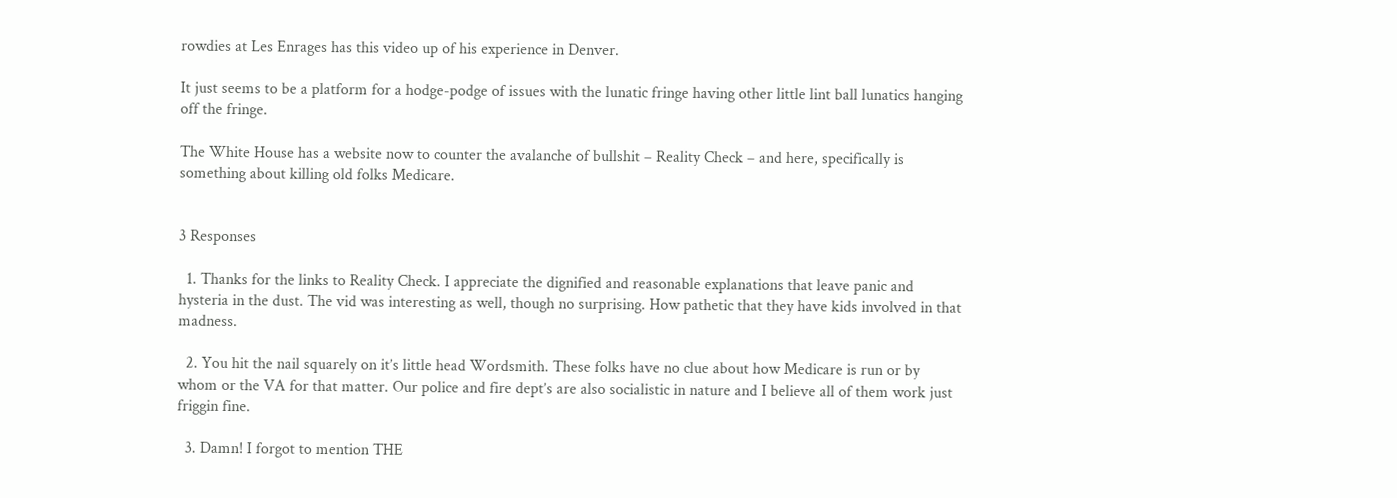rowdies at Les Enrages has this video up of his experience in Denver.

It just seems to be a platform for a hodge-podge of issues with the lunatic fringe having other little lint ball lunatics hanging off the fringe.

The White House has a website now to counter the avalanche of bullshit – Reality Check – and here, specifically is something about killing old folks Medicare.


3 Responses

  1. Thanks for the links to Reality Check. I appreciate the dignified and reasonable explanations that leave panic and hysteria in the dust. The vid was interesting as well, though no surprising. How pathetic that they have kids involved in that madness.

  2. You hit the nail squarely on it’s little head Wordsmith. These folks have no clue about how Medicare is run or by whom or the VA for that matter. Our police and fire dept’s are also socialistic in nature and I believe all of them work just friggin fine.

  3. Damn! I forgot to mention THE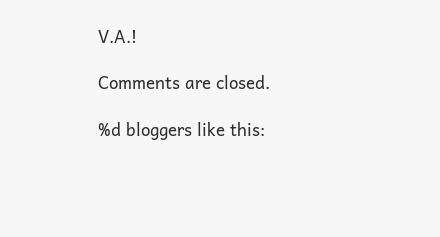V.A.!

Comments are closed.

%d bloggers like this: